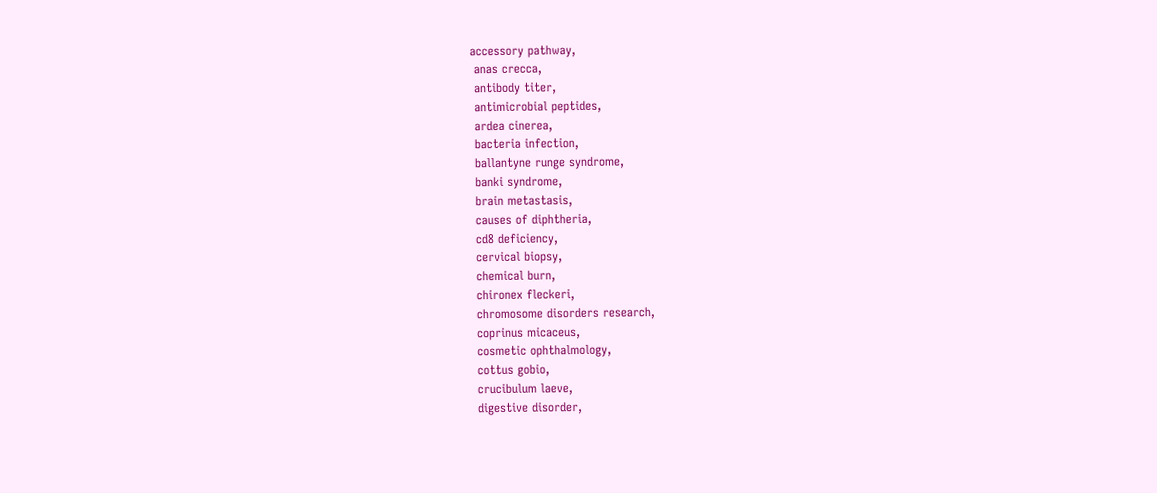accessory pathway,
 anas crecca,
 antibody titer,
 antimicrobial peptides,
 ardea cinerea,
 bacteria infection,
 ballantyne runge syndrome,
 banki syndrome,
 brain metastasis,
 causes of diphtheria,
 cd8 deficiency,
 cervical biopsy,
 chemical burn,
 chironex fleckeri,
 chromosome disorders research,
 coprinus micaceus,
 cosmetic ophthalmology,
 cottus gobio,
 crucibulum laeve,
 digestive disorder,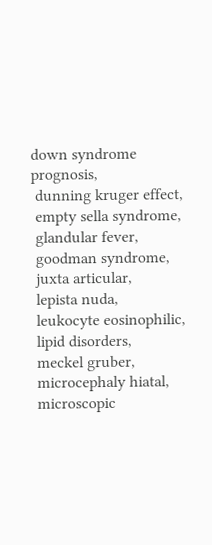down syndrome prognosis,
 dunning kruger effect,
 empty sella syndrome,
 glandular fever,
 goodman syndrome,
 juxta articular,
 lepista nuda,
 leukocyte eosinophilic,
 lipid disorders,
 meckel gruber,
 microcephaly hiatal,
 microscopic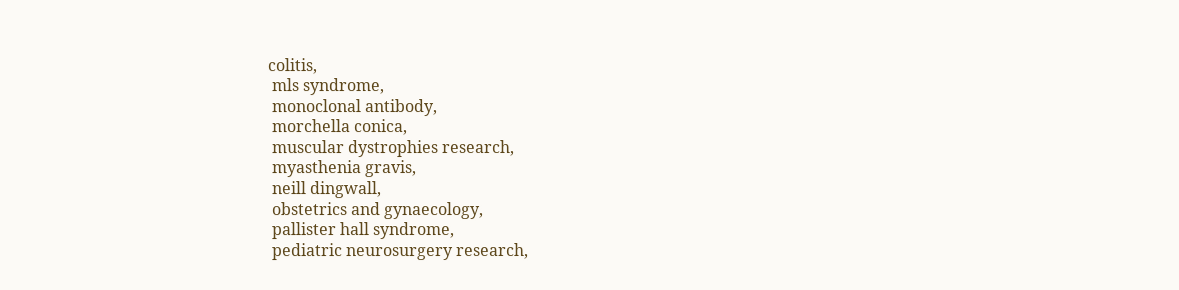colitis,
 mls syndrome,
 monoclonal antibody,
 morchella conica,
 muscular dystrophies research,
 myasthenia gravis,
 neill dingwall,
 obstetrics and gynaecology,
 pallister hall syndrome,
 pediatric neurosurgery research,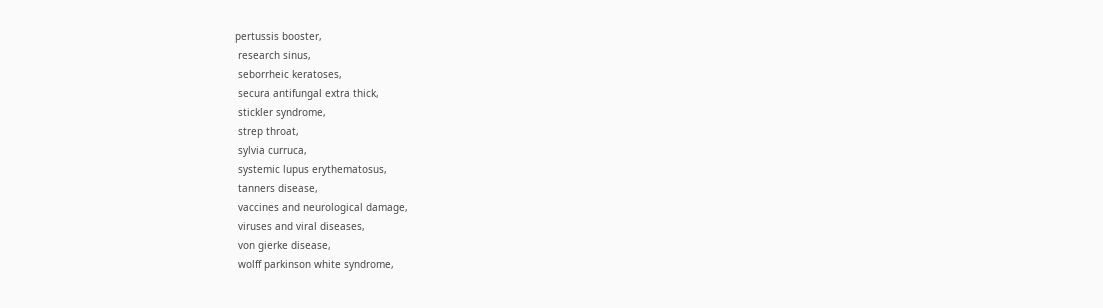pertussis booster,
 research sinus,
 seborrheic keratoses,
 secura antifungal extra thick,
 stickler syndrome,
 strep throat,
 sylvia curruca,
 systemic lupus erythematosus,
 tanners disease,
 vaccines and neurological damage,
 viruses and viral diseases,
 von gierke disease,
 wolff parkinson white syndrome,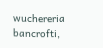wuchereria bancrofti,